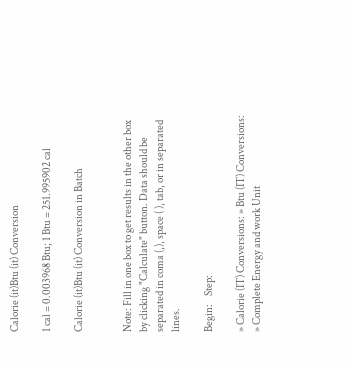Calorie (it)Btu (it) Conversion

1 cal = 0.003968 Btu; 1 Btu = 251.995902 cal

Calorie (it)Btu (it) Conversion in Batch


Note: Fill in one box to get results in the other box by clicking "Calculate" button. Data should be separated in coma (,), space ( ), tab, or in separated lines.

Begin:    Step:

» Calorie (IT) Conversions: » Btu (IT) Conversions:
» Complete Energy and work Unit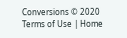Conversions © 2020  Terms of Use | Home